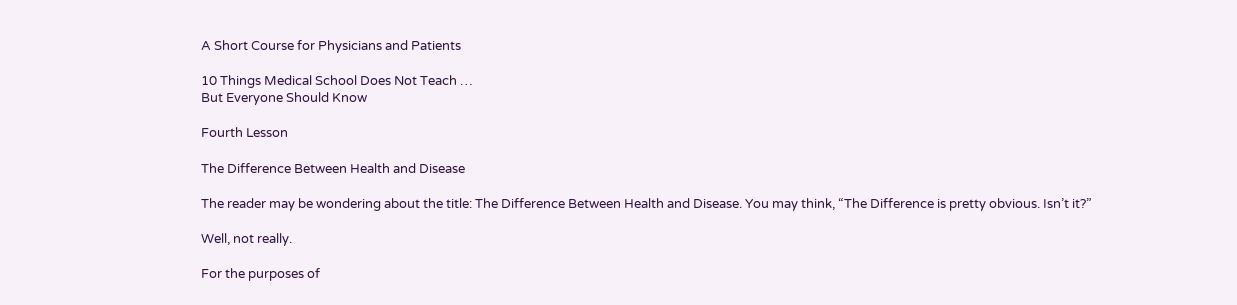A Short Course for Physicians and Patients

10 Things Medical School Does Not Teach …
But Everyone Should Know

Fourth Lesson

The Difference Between Health and Disease

The reader may be wondering about the title: The Difference Between Health and Disease. You may think, “The Difference is pretty obvious. Isn’t it?”

Well, not really.

For the purposes of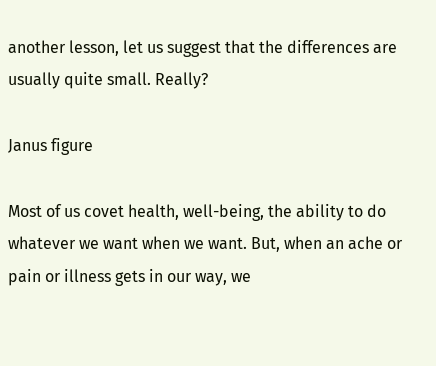another lesson, let us suggest that the differences are usually quite small. Really?

Janus figure

Most of us covet health, well-being, the ability to do whatever we want when we want. But, when an ache or pain or illness gets in our way, we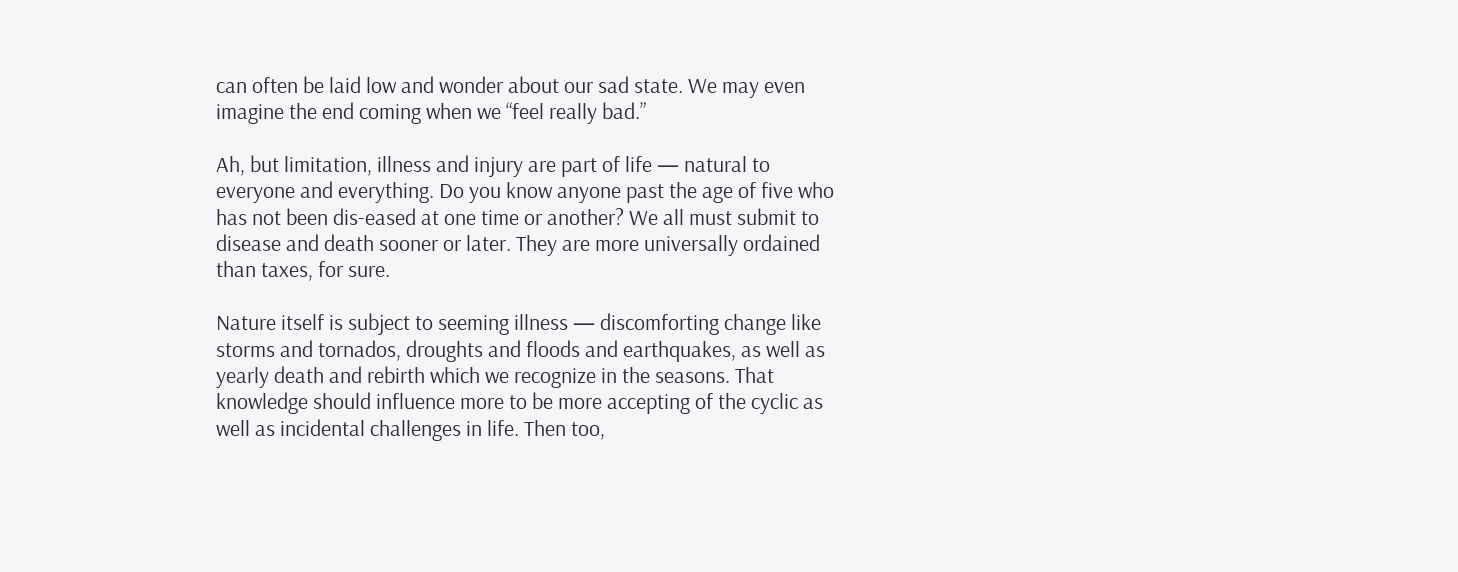can often be laid low and wonder about our sad state. We may even imagine the end coming when we “feel really bad.”

Ah, but limitation, illness and injury are part of life — natural to everyone and everything. Do you know anyone past the age of five who has not been dis-eased at one time or another? We all must submit to disease and death sooner or later. They are more universally ordained than taxes, for sure.

Nature itself is subject to seeming illness — discomforting change like storms and tornados, droughts and floods and earthquakes, as well as yearly death and rebirth which we recognize in the seasons. That knowledge should influence more to be more accepting of the cyclic as well as incidental challenges in life. Then too,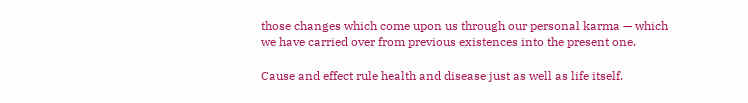those changes which come upon us through our personal karma — which we have carried over from previous existences into the present one.

Cause and effect rule health and disease just as well as life itself.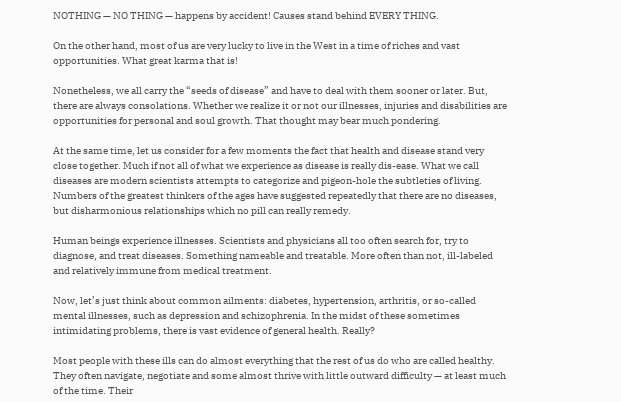NOTHING — NO THING — happens by accident! Causes stand behind EVERY THING.

On the other hand, most of us are very lucky to live in the West in a time of riches and vast opportunities. What great karma that is!

Nonetheless, we all carry the “seeds of disease” and have to deal with them sooner or later. But, there are always consolations. Whether we realize it or not our illnesses, injuries and disabilities are opportunities for personal and soul growth. That thought may bear much pondering.

At the same time, let us consider for a few moments the fact that health and disease stand very close together. Much if not all of what we experience as disease is really dis-ease. What we call diseases are modern scientists attempts to categorize and pigeon-hole the subtleties of living. Numbers of the greatest thinkers of the ages have suggested repeatedly that there are no diseases, but disharmonious relationships which no pill can really remedy.

Human beings experience illnesses. Scientists and physicians all too often search for, try to diagnose, and treat diseases. Something nameable and treatable. More often than not, ill-labeled and relatively immune from medical treatment.

Now, let’s just think about common ailments: diabetes, hypertension, arthritis, or so-called mental illnesses, such as depression and schizophrenia. In the midst of these sometimes intimidating problems, there is vast evidence of general health. Really?

Most people with these ills can do almost everything that the rest of us do who are called healthy. They often navigate, negotiate and some almost thrive with little outward difficulty — at least much of the time. Their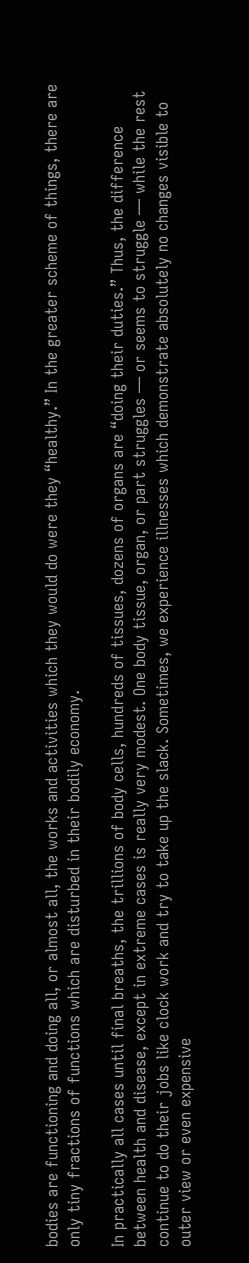bodies are functioning and doing all, or almost all, the works and activities which they would do were they “healthy.” In the greater scheme of things, there are only tiny fractions of functions which are disturbed in their bodily economy.

In practically all cases until final breaths, the trillions of body cells, hundreds of tissues, dozens of organs are “doing their duties.” Thus, the difference between health and disease, except in extreme cases is really very modest. One body tissue, organ, or part struggles — or seems to struggle — while the rest continue to do their jobs like clock work and try to take up the slack. Sometimes, we experience illnesses which demonstrate absolutely no changes visible to outer view or even expensive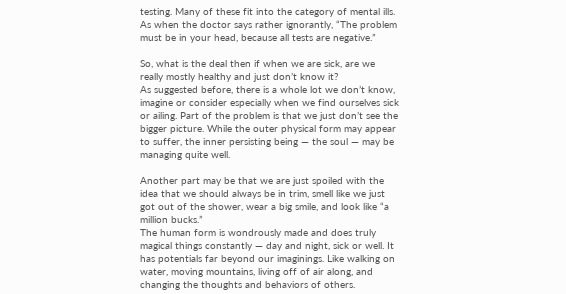testing. Many of these fit into the category of mental ills. As when the doctor says rather ignorantly, “The problem must be in your head, because all tests are negative.”

So, what is the deal then if when we are sick, are we really mostly healthy and just don’t know it?
As suggested before, there is a whole lot we don’t know, imagine or consider especially when we find ourselves sick or ailing. Part of the problem is that we just don’t see the bigger picture. While the outer physical form may appear to suffer, the inner persisting being — the soul — may be managing quite well.

Another part may be that we are just spoiled with the idea that we should always be in trim, smell like we just got out of the shower, wear a big smile, and look like “a million bucks.”
The human form is wondrously made and does truly magical things constantly — day and night, sick or well. It has potentials far beyond our imaginings. Like walking on water, moving mountains, living off of air along, and changing the thoughts and behaviors of others.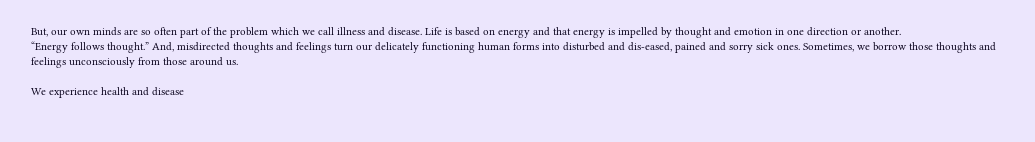But, our own minds are so often part of the problem which we call illness and disease. Life is based on energy and that energy is impelled by thought and emotion in one direction or another.
“Energy follows thought.” And, misdirected thoughts and feelings turn our delicately functioning human forms into disturbed and dis-eased, pained and sorry sick ones. Sometimes, we borrow those thoughts and feelings unconsciously from those around us.

We experience health and disease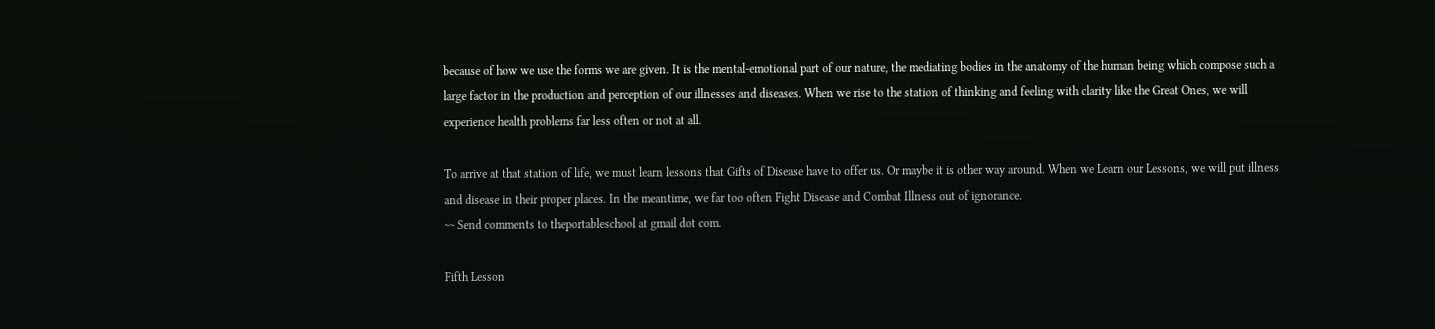because of how we use the forms we are given. It is the mental-emotional part of our nature, the mediating bodies in the anatomy of the human being which compose such a large factor in the production and perception of our illnesses and diseases. When we rise to the station of thinking and feeling with clarity like the Great Ones, we will experience health problems far less often or not at all.

To arrive at that station of life, we must learn lessons that Gifts of Disease have to offer us. Or maybe it is other way around. When we Learn our Lessons, we will put illness and disease in their proper places. In the meantime, we far too often Fight Disease and Combat Illness out of ignorance.
~~ Send comments to theportableschool at gmail dot com.

Fifth Lesson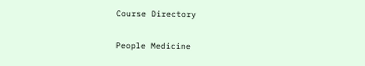Course Directory

People Medicine